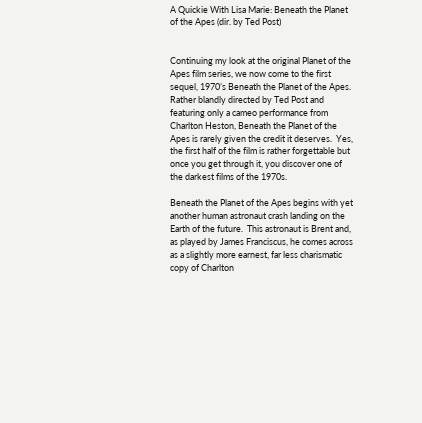A Quickie With Lisa Marie: Beneath the Planet of the Apes (dir. by Ted Post)


Continuing my look at the original Planet of the Apes film series, we now come to the first sequel, 1970’s Beneath the Planet of the Apes.  Rather blandly directed by Ted Post and featuring only a cameo performance from Charlton Heston, Beneath the Planet of the Apes is rarely given the credit it deserves.  Yes, the first half of the film is rather forgettable but once you get through it, you discover one of the darkest films of the 1970s.

Beneath the Planet of the Apes begins with yet another human astronaut crash landing on the Earth of the future.  This astronaut is Brent and, as played by James Franciscus, he comes across as a slightly more earnest, far less charismatic copy of Charlton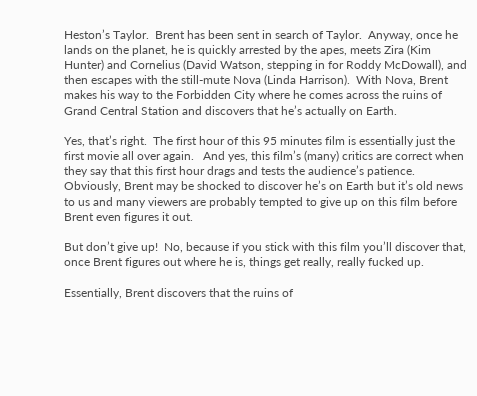Heston’s Taylor.  Brent has been sent in search of Taylor.  Anyway, once he lands on the planet, he is quickly arrested by the apes, meets Zira (Kim Hunter) and Cornelius (David Watson, stepping in for Roddy McDowall), and then escapes with the still-mute Nova (Linda Harrison).  With Nova, Brent makes his way to the Forbidden City where he comes across the ruins of Grand Central Station and discovers that he’s actually on Earth.

Yes, that’s right.  The first hour of this 95 minutes film is essentially just the first movie all over again.   And yes, this film’s (many) critics are correct when they say that this first hour drags and tests the audience’s patience.  Obviously, Brent may be shocked to discover he’s on Earth but it’s old news to us and many viewers are probably tempted to give up on this film before Brent even figures it out.

But don’t give up!  No, because if you stick with this film you’ll discover that, once Brent figures out where he is, things get really, really fucked up.

Essentially, Brent discovers that the ruins of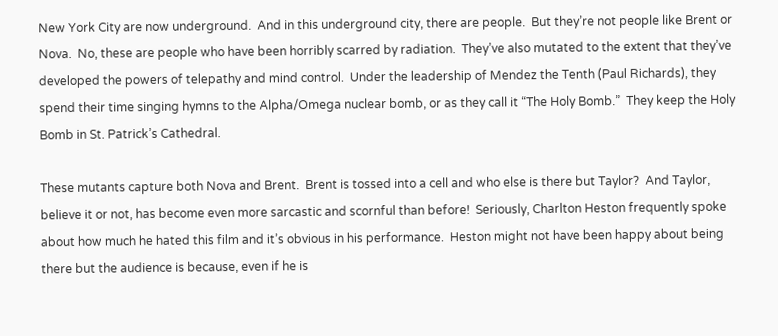New York City are now underground.  And in this underground city, there are people.  But they’re not people like Brent or Nova.  No, these are people who have been horribly scarred by radiation.  They’ve also mutated to the extent that they’ve developed the powers of telepathy and mind control.  Under the leadership of Mendez the Tenth (Paul Richards), they spend their time singing hymns to the Alpha/Omega nuclear bomb, or as they call it “The Holy Bomb.”  They keep the Holy Bomb in St. Patrick’s Cathedral.

These mutants capture both Nova and Brent.  Brent is tossed into a cell and who else is there but Taylor?  And Taylor, believe it or not, has become even more sarcastic and scornful than before!  Seriously, Charlton Heston frequently spoke about how much he hated this film and it’s obvious in his performance.  Heston might not have been happy about being there but the audience is because, even if he is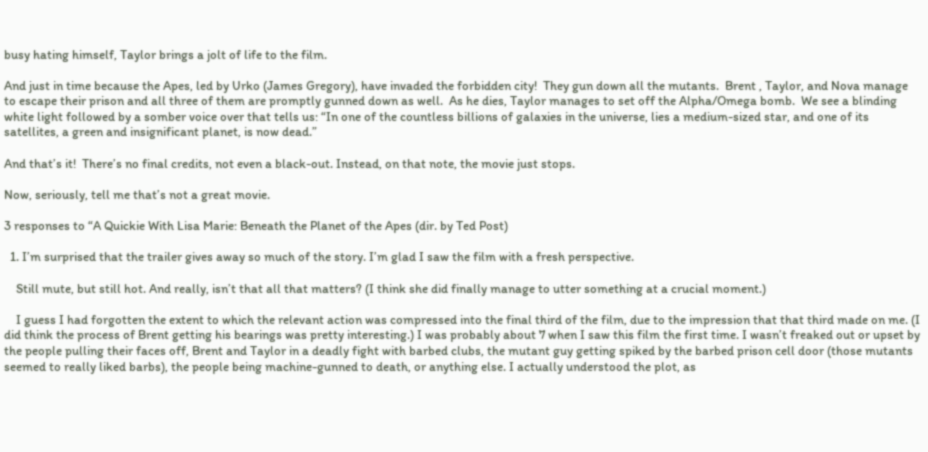busy hating himself, Taylor brings a jolt of life to the film.

And just in time because the Apes, led by Urko (James Gregory), have invaded the forbidden city!  They gun down all the mutants.  Brent , Taylor, and Nova manage to escape their prison and all three of them are promptly gunned down as well.  As he dies, Taylor manages to set off the Alpha/Omega bomb.  We see a blinding white light followed by a somber voice over that tells us: “In one of the countless billions of galaxies in the universe, lies a medium-sized star, and one of its satellites, a green and insignificant planet, is now dead.”

And that’s it!  There’s no final credits, not even a black-out. Instead, on that note, the movie just stops.

Now, seriously, tell me that’s not a great movie.

3 responses to “A Quickie With Lisa Marie: Beneath the Planet of the Apes (dir. by Ted Post)

  1. I’m surprised that the trailer gives away so much of the story. I’m glad I saw the film with a fresh perspective.

    Still mute, but still hot. And really, isn’t that all that matters? (I think she did finally manage to utter something at a crucial moment.)

    I guess I had forgotten the extent to which the relevant action was compressed into the final third of the film, due to the impression that that third made on me. (I did think the process of Brent getting his bearings was pretty interesting.) I was probably about 7 when I saw this film the first time. I wasn’t freaked out or upset by the people pulling their faces off, Brent and Taylor in a deadly fight with barbed clubs, the mutant guy getting spiked by the barbed prison cell door (those mutants seemed to really liked barbs), the people being machine-gunned to death, or anything else. I actually understood the plot, as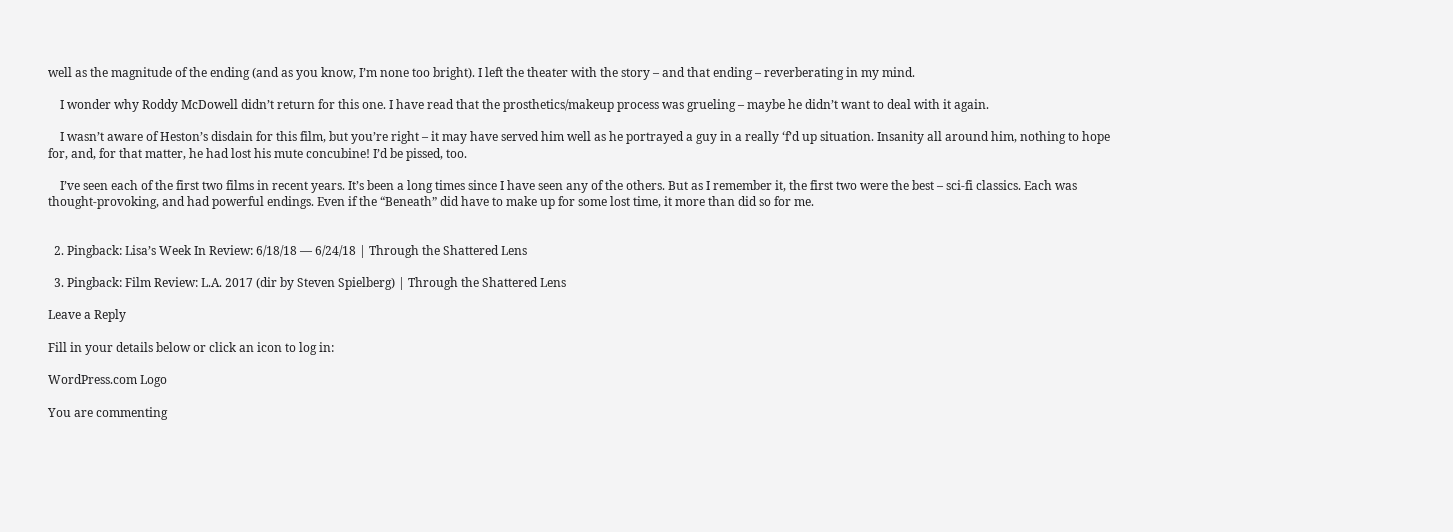well as the magnitude of the ending (and as you know, I’m none too bright). I left the theater with the story – and that ending – reverberating in my mind.

    I wonder why Roddy McDowell didn’t return for this one. I have read that the prosthetics/makeup process was grueling – maybe he didn’t want to deal with it again.

    I wasn’t aware of Heston’s disdain for this film, but you’re right – it may have served him well as he portrayed a guy in a really ‘f’d up situation. Insanity all around him, nothing to hope for, and, for that matter, he had lost his mute concubine! I’d be pissed, too.

    I’ve seen each of the first two films in recent years. It’s been a long times since I have seen any of the others. But as I remember it, the first two were the best – sci-fi classics. Each was thought-provoking, and had powerful endings. Even if the “Beneath” did have to make up for some lost time, it more than did so for me.


  2. Pingback: Lisa’s Week In Review: 6/18/18 — 6/24/18 | Through the Shattered Lens

  3. Pingback: Film Review: L.A. 2017 (dir by Steven Spielberg) | Through the Shattered Lens

Leave a Reply

Fill in your details below or click an icon to log in:

WordPress.com Logo

You are commenting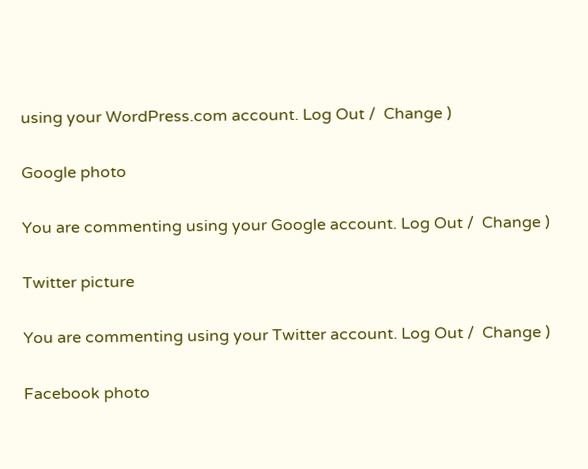using your WordPress.com account. Log Out /  Change )

Google photo

You are commenting using your Google account. Log Out /  Change )

Twitter picture

You are commenting using your Twitter account. Log Out /  Change )

Facebook photo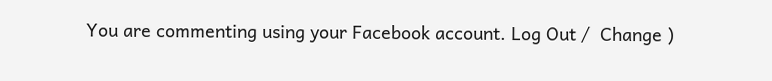You are commenting using your Facebook account. Log Out /  Change )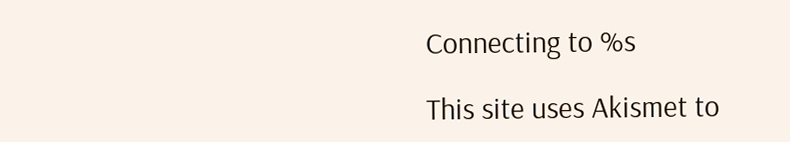Connecting to %s

This site uses Akismet to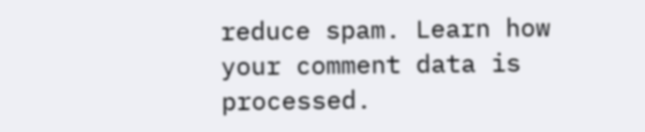reduce spam. Learn how your comment data is processed.